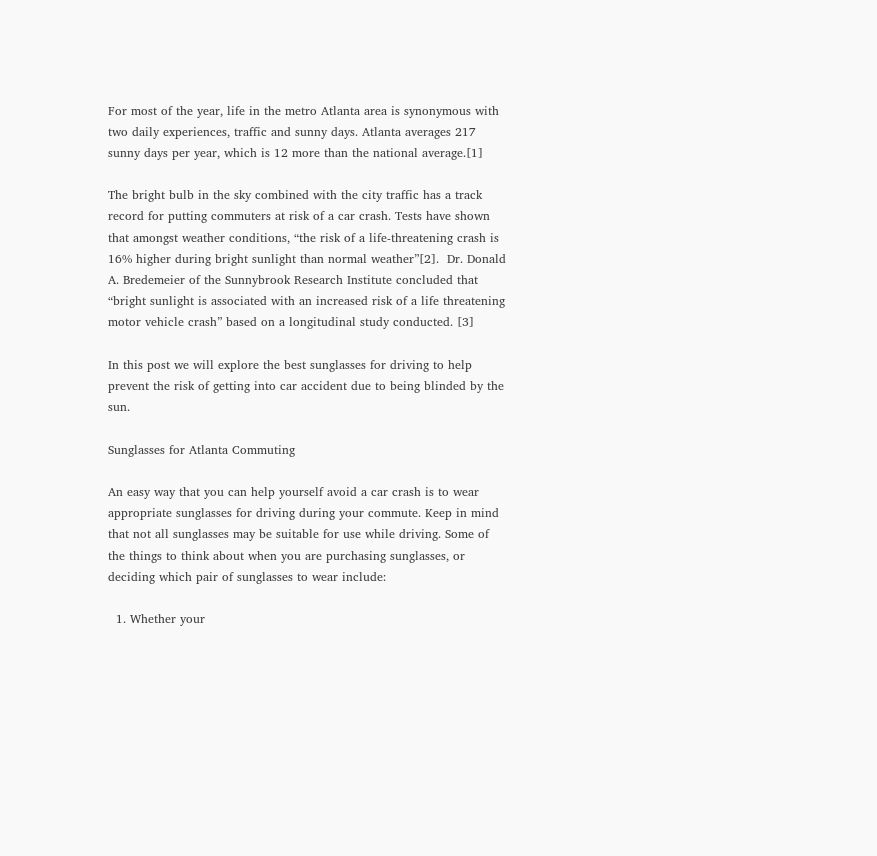For most of the year, life in the metro Atlanta area is synonymous with two daily experiences, traffic and sunny days. Atlanta averages 217 sunny days per year, which is 12 more than the national average.[1]

The bright bulb in the sky combined with the city traffic has a track record for putting commuters at risk of a car crash. Tests have shown that amongst weather conditions, “the risk of a life-threatening crash is 16% higher during bright sunlight than normal weather”[2].  Dr. Donald A. Bredemeier of the Sunnybrook Research Institute concluded that “bright sunlight is associated with an increased risk of a life threatening motor vehicle crash” based on a longitudinal study conducted. [3]

In this post we will explore the best sunglasses for driving to help prevent the risk of getting into car accident due to being blinded by the sun.

Sunglasses for Atlanta Commuting

An easy way that you can help yourself avoid a car crash is to wear appropriate sunglasses for driving during your commute. Keep in mind that not all sunglasses may be suitable for use while driving. Some of the things to think about when you are purchasing sunglasses, or deciding which pair of sunglasses to wear include:

  1. Whether your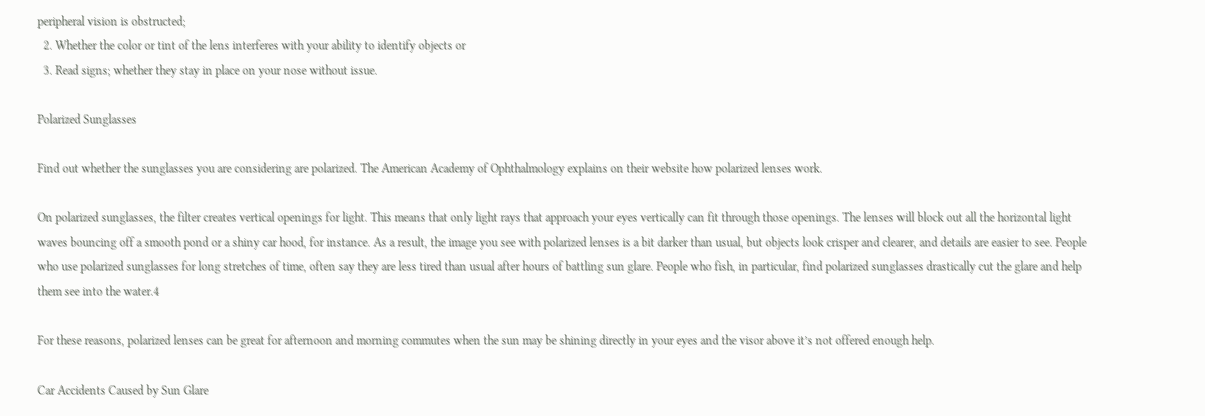peripheral vision is obstructed;
  2. Whether the color or tint of the lens interferes with your ability to identify objects or
  3. Read signs; whether they stay in place on your nose without issue.

Polarized Sunglasses

Find out whether the sunglasses you are considering are polarized. The American Academy of Ophthalmology explains on their website how polarized lenses work.

On polarized sunglasses, the filter creates vertical openings for light. This means that only light rays that approach your eyes vertically can fit through those openings. The lenses will block out all the horizontal light waves bouncing off a smooth pond or a shiny car hood, for instance. As a result, the image you see with polarized lenses is a bit darker than usual, but objects look crisper and clearer, and details are easier to see. People who use polarized sunglasses for long stretches of time, often say they are less tired than usual after hours of battling sun glare. People who fish, in particular, find polarized sunglasses drastically cut the glare and help them see into the water.4

For these reasons, polarized lenses can be great for afternoon and morning commutes when the sun may be shining directly in your eyes and the visor above it’s not offered enough help.

Car Accidents Caused by Sun Glare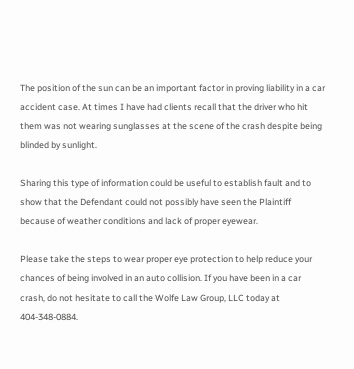The position of the sun can be an important factor in proving liability in a car accident case. At times I have had clients recall that the driver who hit them was not wearing sunglasses at the scene of the crash despite being blinded by sunlight.

Sharing this type of information could be useful to establish fault and to show that the Defendant could not possibly have seen the Plaintiff because of weather conditions and lack of proper eyewear.

Please take the steps to wear proper eye protection to help reduce your chances of being involved in an auto collision. If you have been in a car crash, do not hesitate to call the Wolfe Law Group, LLC today at 404-348-0884.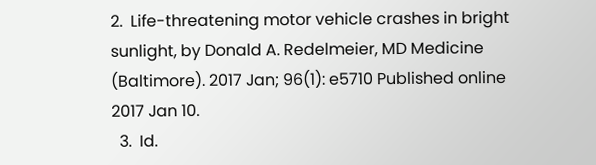2.  Life-threatening motor vehicle crashes in bright sunlight, by Donald A. Redelmeier, MD Medicine (Baltimore). 2017 Jan; 96(1): e5710 Published online 2017 Jan 10.
  3.  Id.